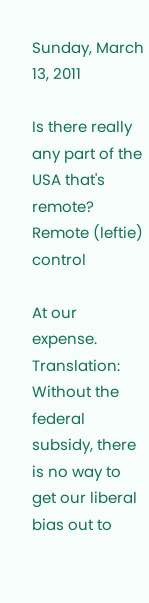Sunday, March 13, 2011

Is there really any part of the USA that's remote? Remote (leftie) control

At our expense.
Translation: Without the federal subsidy, there is no way to get our liberal bias out to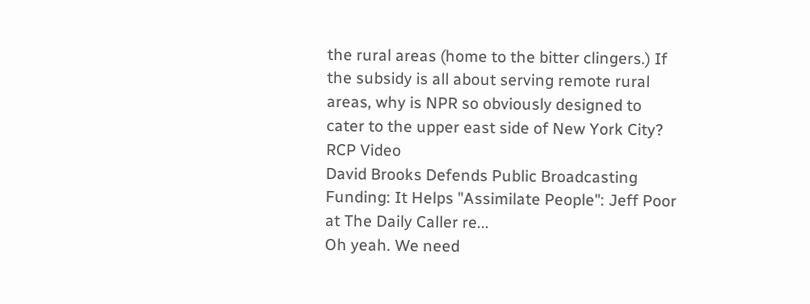the rural areas (home to the bitter clingers.) If the subsidy is all about serving remote rural areas, why is NPR so obviously designed to cater to the upper east side of New York City?
RCP Video
David Brooks Defends Public Broadcasting Funding: It Helps "Assimilate People": Jeff Poor at The Daily Caller re...
Oh yeah. We need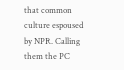that common culture espoused by NPR. Calling them the PC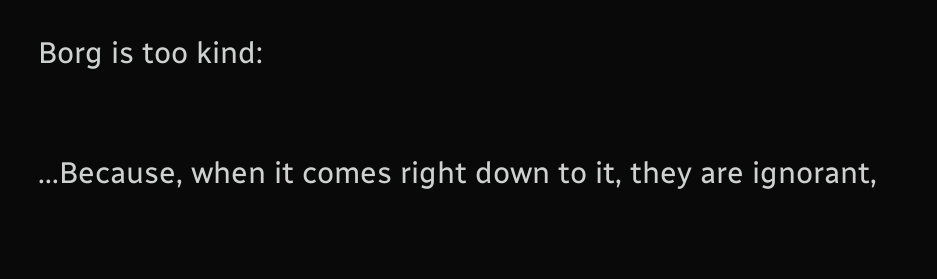Borg is too kind:

...Because, when it comes right down to it, they are ignorant,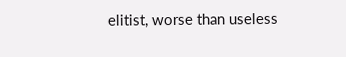elitist, worse than useless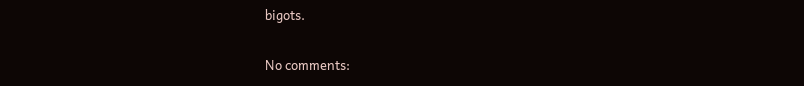bigots.

No comments: